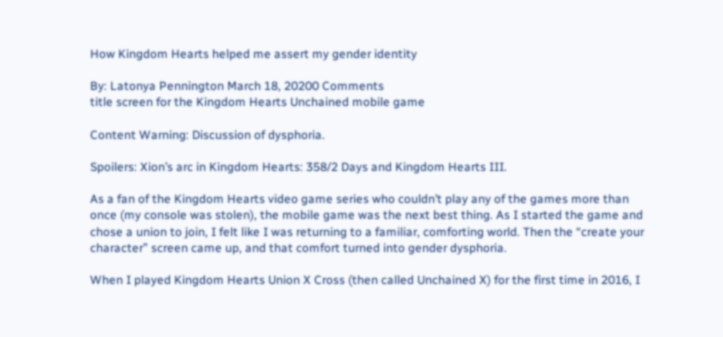How Kingdom Hearts helped me assert my gender identity

By: Latonya Pennington March 18, 20200 Comments
title screen for the Kingdom Hearts Unchained mobile game

Content Warning: Discussion of dysphoria.

Spoilers: Xion’s arc in Kingdom Hearts: 358/2 Days and Kingdom Hearts III.

As a fan of the Kingdom Hearts video game series who couldn’t play any of the games more than once (my console was stolen), the mobile game was the next best thing. As I started the game and chose a union to join, I felt like I was returning to a familiar, comforting world. Then the “create your character” screen came up, and that comfort turned into gender dysphoria.

When I played Kingdom Hearts Union X Cross (then called Unchained X) for the first time in 2016, I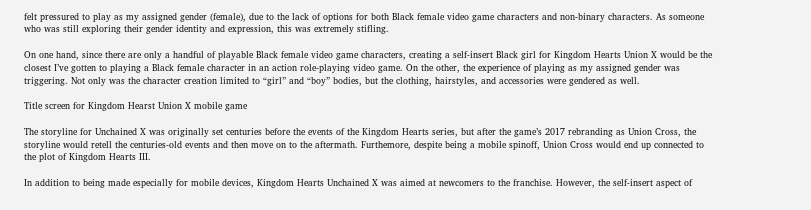felt pressured to play as my assigned gender (female), due to the lack of options for both Black female video game characters and non-binary characters. As someone who was still exploring their gender identity and expression, this was extremely stifling.

On one hand, since there are only a handful of playable Black female video game characters, creating a self-insert Black girl for Kingdom Hearts Union X would be the closest I’ve gotten to playing a Black female character in an action role-playing video game. On the other, the experience of playing as my assigned gender was triggering. Not only was the character creation limited to “girl” and “boy” bodies, but the clothing, hairstyles, and accessories were gendered as well.

Title screen for Kingdom Hearst Union X mobile game

The storyline for Unchained X was originally set centuries before the events of the Kingdom Hearts series, but after the game’s 2017 rebranding as Union Cross, the storyline would retell the centuries-old events and then move on to the aftermath. Furthemore, despite being a mobile spinoff, Union Cross would end up connected to the plot of Kingdom Hearts III.

In addition to being made especially for mobile devices, Kingdom Hearts Unchained X was aimed at newcomers to the franchise. However, the self-insert aspect of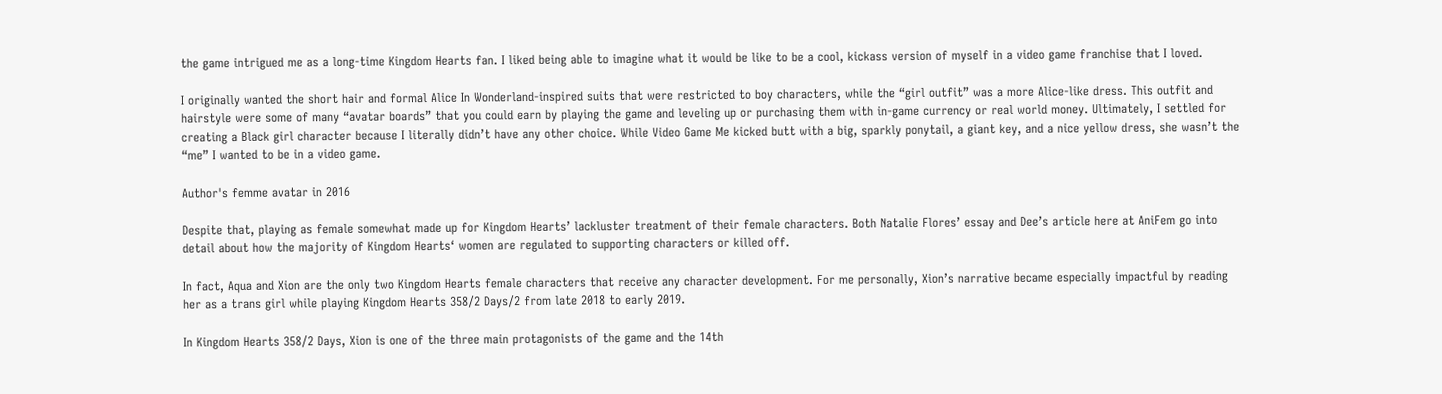the game intrigued me as a long-time Kingdom Hearts fan. I liked being able to imagine what it would be like to be a cool, kickass version of myself in a video game franchise that I loved.

I originally wanted the short hair and formal Alice In Wonderland-inspired suits that were restricted to boy characters, while the “girl outfit” was a more Alice-like dress. This outfit and hairstyle were some of many “avatar boards” that you could earn by playing the game and leveling up or purchasing them with in-game currency or real world money. Ultimately, I settled for creating a Black girl character because I literally didn’t have any other choice. While Video Game Me kicked butt with a big, sparkly ponytail, a giant key, and a nice yellow dress, she wasn’t the “me” I wanted to be in a video game.

Author's femme avatar in 2016

Despite that, playing as female somewhat made up for Kingdom Hearts’ lackluster treatment of their female characters. Both Natalie Flores’ essay and Dee’s article here at AniFem go into detail about how the majority of Kingdom Hearts‘ women are regulated to supporting characters or killed off.

In fact, Aqua and Xion are the only two Kingdom Hearts female characters that receive any character development. For me personally, Xion’s narrative became especially impactful by reading her as a trans girl while playing Kingdom Hearts 358/2 Days/2 from late 2018 to early 2019.

In Kingdom Hearts 358/2 Days, Xion is one of the three main protagonists of the game and the 14th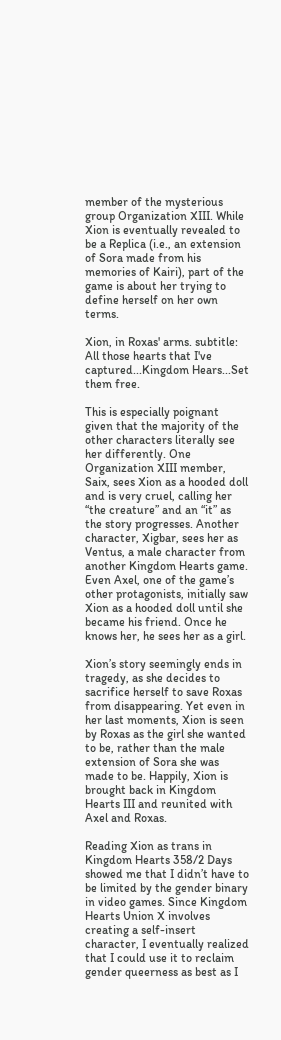member of the mysterious group Organization XIII. While Xion is eventually revealed to be a Replica (i.e., an extension of Sora made from his memories of Kairi), part of the game is about her trying to define herself on her own terms.

Xion, in Roxas' arms. subtitle: All those hearts that I've captured...Kingdom Hears...Set them free.

This is especially poignant given that the majority of the other characters literally see her differently. One Organization XIII member, Saix, sees Xion as a hooded doll and is very cruel, calling her “the creature” and an “it” as the story progresses. Another character, Xigbar, sees her as Ventus, a male character from another Kingdom Hearts game. Even Axel, one of the game’s other protagonists, initially saw Xion as a hooded doll until she became his friend. Once he knows her, he sees her as a girl.

Xion’s story seemingly ends in tragedy, as she decides to sacrifice herself to save Roxas from disappearing. Yet even in her last moments, Xion is seen by Roxas as the girl she wanted to be, rather than the male extension of Sora she was made to be. Happily, Xion is brought back in Kingdom Hearts III and reunited with Axel and Roxas.

Reading Xion as trans in Kingdom Hearts 358/2 Days showed me that I didn’t have to be limited by the gender binary in video games. Since Kingdom Hearts Union X involves creating a self-insert character, I eventually realized that I could use it to reclaim gender queerness as best as I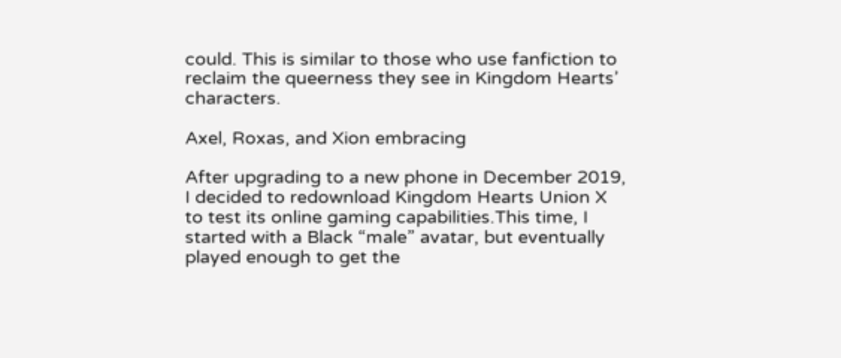could. This is similar to those who use fanfiction to reclaim the queerness they see in Kingdom Hearts’ characters.

Axel, Roxas, and Xion embracing

After upgrading to a new phone in December 2019, I decided to redownload Kingdom Hearts Union X to test its online gaming capabilities.This time, I started with a Black “male” avatar, but eventually played enough to get the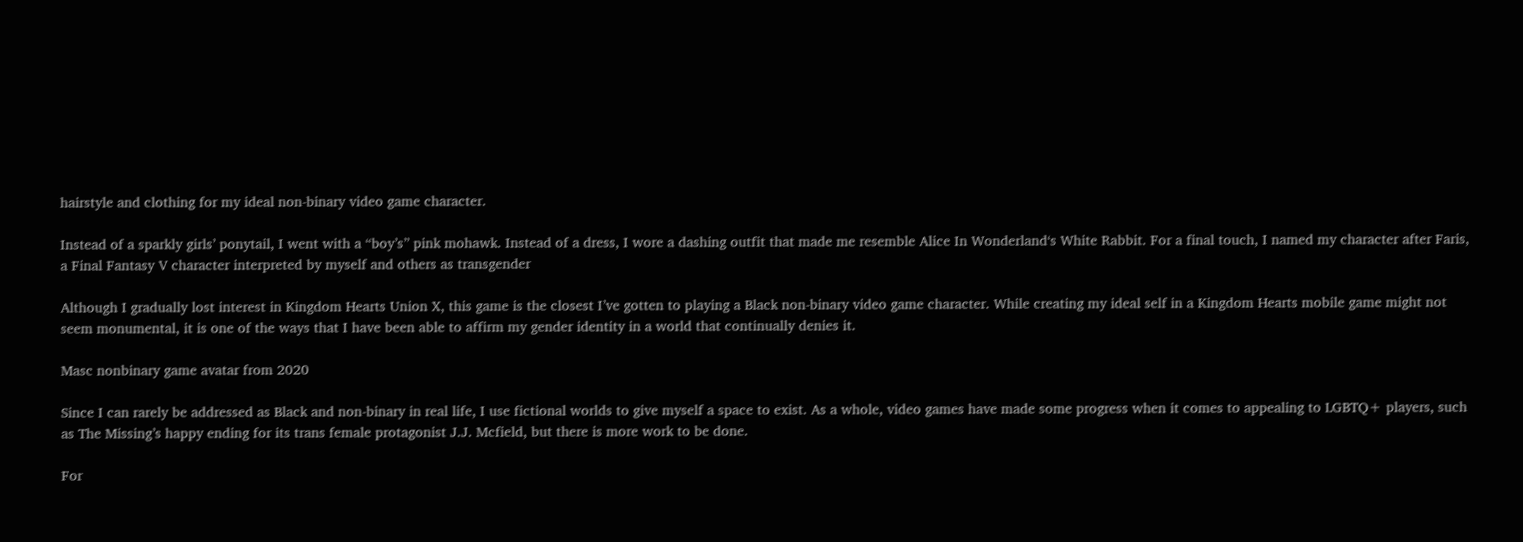hairstyle and clothing for my ideal non-binary video game character.

Instead of a sparkly girls’ ponytail, I went with a “boy’s” pink mohawk. Instead of a dress, I wore a dashing outfit that made me resemble Alice In Wonderland‘s White Rabbit. For a final touch, I named my character after Faris, a Final Fantasy V character interpreted by myself and others as transgender

Although I gradually lost interest in Kingdom Hearts Union X, this game is the closest I’ve gotten to playing a Black non-binary video game character. While creating my ideal self in a Kingdom Hearts mobile game might not seem monumental, it is one of the ways that I have been able to affirm my gender identity in a world that continually denies it.

Masc nonbinary game avatar from 2020

Since I can rarely be addressed as Black and non-binary in real life, I use fictional worlds to give myself a space to exist. As a whole, video games have made some progress when it comes to appealing to LGBTQ+ players, such as The Missing’s happy ending for its trans female protagonist J.J. Mcfield, but there is more work to be done.

For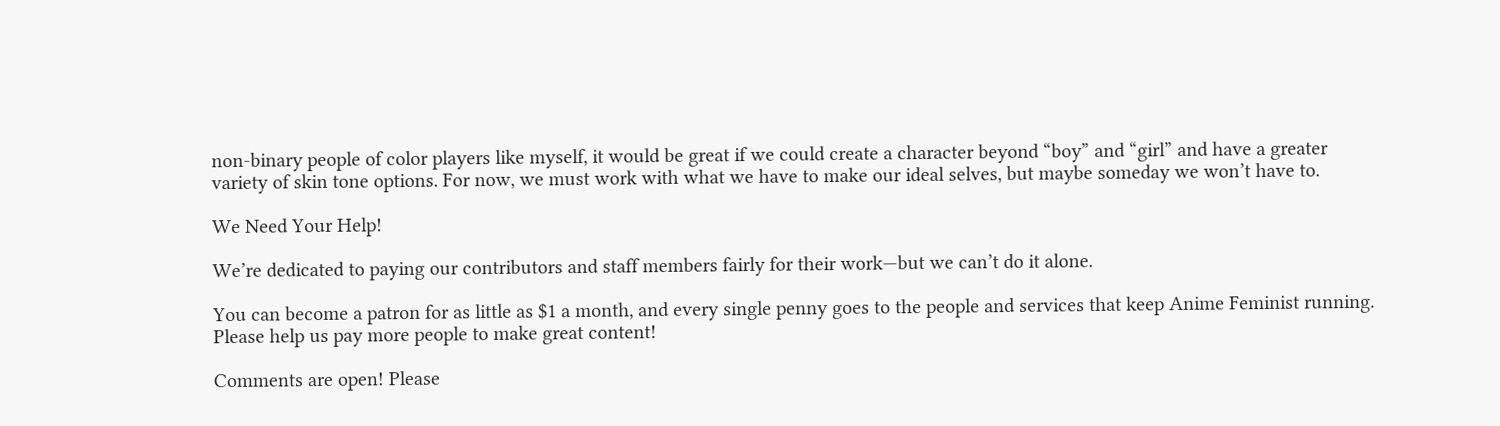non-binary people of color players like myself, it would be great if we could create a character beyond “boy” and “girl” and have a greater variety of skin tone options. For now, we must work with what we have to make our ideal selves, but maybe someday we won’t have to.

We Need Your Help!

We’re dedicated to paying our contributors and staff members fairly for their work—but we can’t do it alone.

You can become a patron for as little as $1 a month, and every single penny goes to the people and services that keep Anime Feminist running. Please help us pay more people to make great content!

Comments are open! Please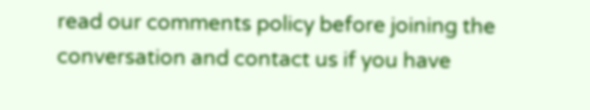read our comments policy before joining the conversation and contact us if you have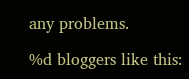any problems.

%d bloggers like this: